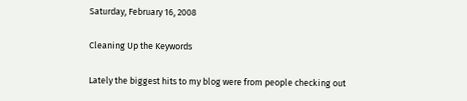Saturday, February 16, 2008

Cleaning Up the Keywords

Lately the biggest hits to my blog were from people checking out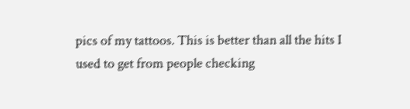pics of my tattoos. This is better than all the hits I used to get from people checking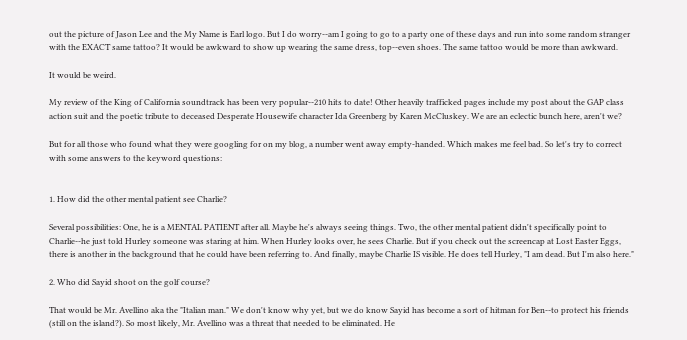out the picture of Jason Lee and the My Name is Earl logo. But I do worry--am I going to go to a party one of these days and run into some random stranger with the EXACT same tattoo? It would be awkward to show up wearing the same dress, top--even shoes. The same tattoo would be more than awkward.

It would be weird.

My review of the King of California soundtrack has been very popular--210 hits to date! Other heavily trafficked pages include my post about the GAP class action suit and the poetic tribute to deceased Desperate Housewife character Ida Greenberg by Karen McCluskey. We are an eclectic bunch here, aren't we?

But for all those who found what they were googling for on my blog, a number went away empty-handed. Which makes me feel bad. So let's try to correct with some answers to the keyword questions:


1. How did the other mental patient see Charlie?

Several possibilities: One, he is a MENTAL PATIENT after all. Maybe he's always seeing things. Two, the other mental patient didn't specifically point to Charlie--he just told Hurley someone was staring at him. When Hurley looks over, he sees Charlie. But if you check out the screencap at Lost Easter Eggs, there is another in the background that he could have been referring to. And finally, maybe Charlie IS visible. He does tell Hurley, "I am dead. But I'm also here."

2. Who did Sayid shoot on the golf course?

That would be Mr. Avellino aka the "Italian man." We don't know why yet, but we do know Sayid has become a sort of hitman for Ben--to protect his friends (still on the island?). So most likely, Mr. Avellino was a threat that needed to be eliminated. He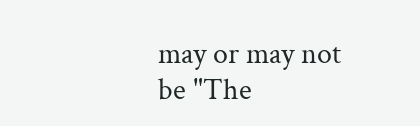may or may not be "The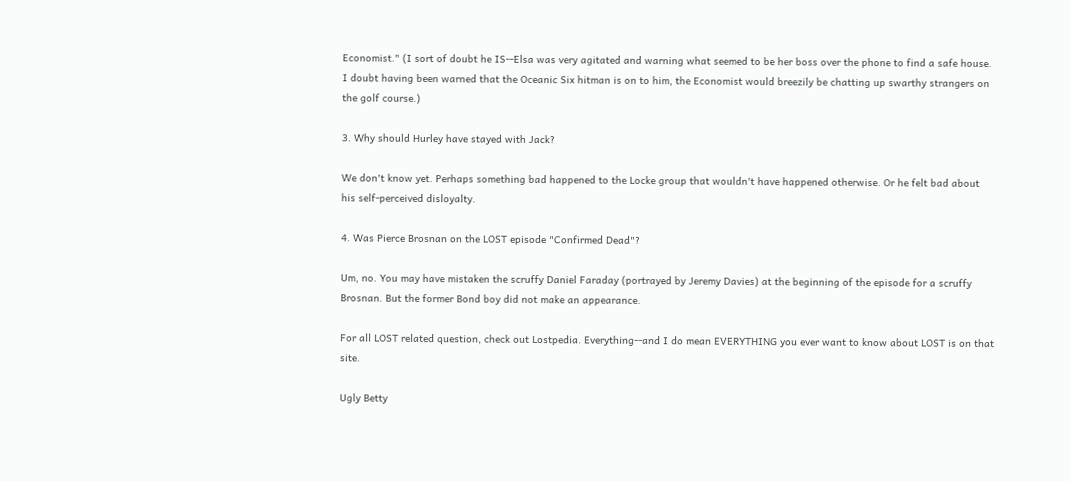Economist." (I sort of doubt he IS--Elsa was very agitated and warning what seemed to be her boss over the phone to find a safe house. I doubt having been warned that the Oceanic Six hitman is on to him, the Economist would breezily be chatting up swarthy strangers on the golf course.)

3. Why should Hurley have stayed with Jack?

We don't know yet. Perhaps something bad happened to the Locke group that wouldn't have happened otherwise. Or he felt bad about his self-perceived disloyalty.

4. Was Pierce Brosnan on the LOST episode "Confirmed Dead"?

Um, no. You may have mistaken the scruffy Daniel Faraday (portrayed by Jeremy Davies) at the beginning of the episode for a scruffy Brosnan. But the former Bond boy did not make an appearance.

For all LOST related question, check out Lostpedia. Everything--and I do mean EVERYTHING you ever want to know about LOST is on that site.

Ugly Betty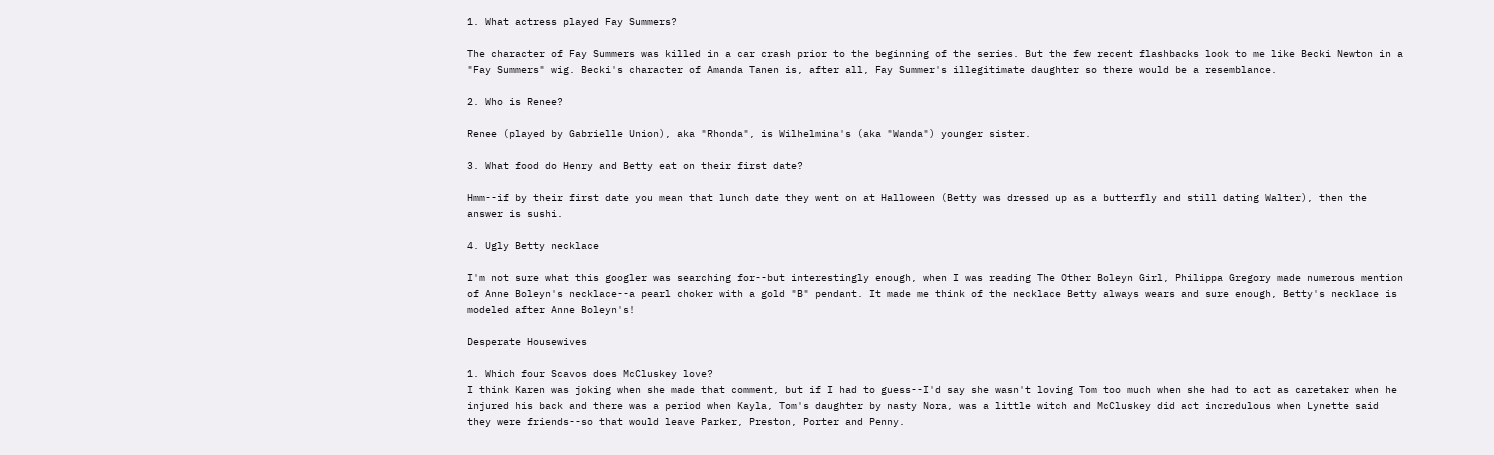1. What actress played Fay Summers?

The character of Fay Summers was killed in a car crash prior to the beginning of the series. But the few recent flashbacks look to me like Becki Newton in a "Fay Summers" wig. Becki's character of Amanda Tanen is, after all, Fay Summer's illegitimate daughter so there would be a resemblance.

2. Who is Renee?

Renee (played by Gabrielle Union), aka "Rhonda", is Wilhelmina's (aka "Wanda") younger sister.

3. What food do Henry and Betty eat on their first date?

Hmm--if by their first date you mean that lunch date they went on at Halloween (Betty was dressed up as a butterfly and still dating Walter), then the answer is sushi.

4. Ugly Betty necklace

I'm not sure what this googler was searching for--but interestingly enough, when I was reading The Other Boleyn Girl, Philippa Gregory made numerous mention of Anne Boleyn's necklace--a pearl choker with a gold "B" pendant. It made me think of the necklace Betty always wears and sure enough, Betty's necklace is modeled after Anne Boleyn's!

Desperate Housewives

1. Which four Scavos does McCluskey love?
I think Karen was joking when she made that comment, but if I had to guess--I'd say she wasn't loving Tom too much when she had to act as caretaker when he injured his back and there was a period when Kayla, Tom's daughter by nasty Nora, was a little witch and McCluskey did act incredulous when Lynette said they were friends--so that would leave Parker, Preston, Porter and Penny.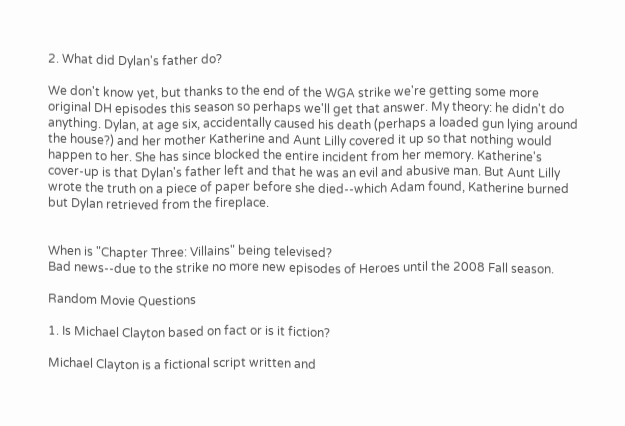2. What did Dylan's father do?

We don't know yet, but thanks to the end of the WGA strike we're getting some more original DH episodes this season so perhaps we'll get that answer. My theory: he didn't do anything. Dylan, at age six, accidentally caused his death (perhaps a loaded gun lying around the house?) and her mother Katherine and Aunt Lilly covered it up so that nothing would happen to her. She has since blocked the entire incident from her memory. Katherine's cover-up is that Dylan's father left and that he was an evil and abusive man. But Aunt Lilly wrote the truth on a piece of paper before she died--which Adam found, Katherine burned but Dylan retrieved from the fireplace.


When is "Chapter Three: Villains" being televised?
Bad news--due to the strike no more new episodes of Heroes until the 2008 Fall season.

Random Movie Questions

1. Is Michael Clayton based on fact or is it fiction?

Michael Clayton is a fictional script written and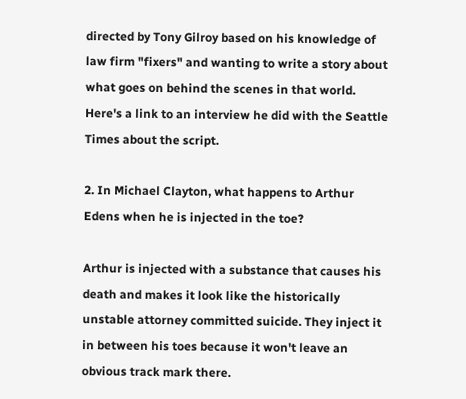directed by Tony Gilroy based on his knowledge of law firm "fixers" and wanting to write a story about what goes on behind the scenes in that world. Here's a link to an interview he did with the Seattle Times about the script.

2. In Michael Clayton, what happens to Arthur Edens when he is injected in the toe?

Arthur is injected with a substance that causes his death and makes it look like the historically unstable attorney committed suicide. They inject it in between his toes because it won't leave an obvious track mark there.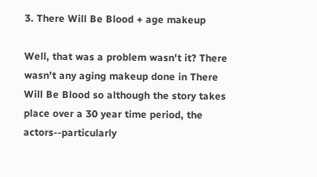3. There Will Be Blood + age makeup

Well, that was a problem wasn't it? There wasn't any aging makeup done in There Will Be Blood so although the story takes place over a 30 year time period, the actors--particularly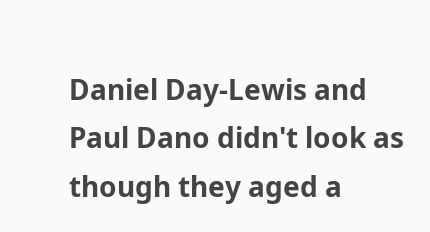Daniel Day-Lewis and Paul Dano didn't look as though they aged a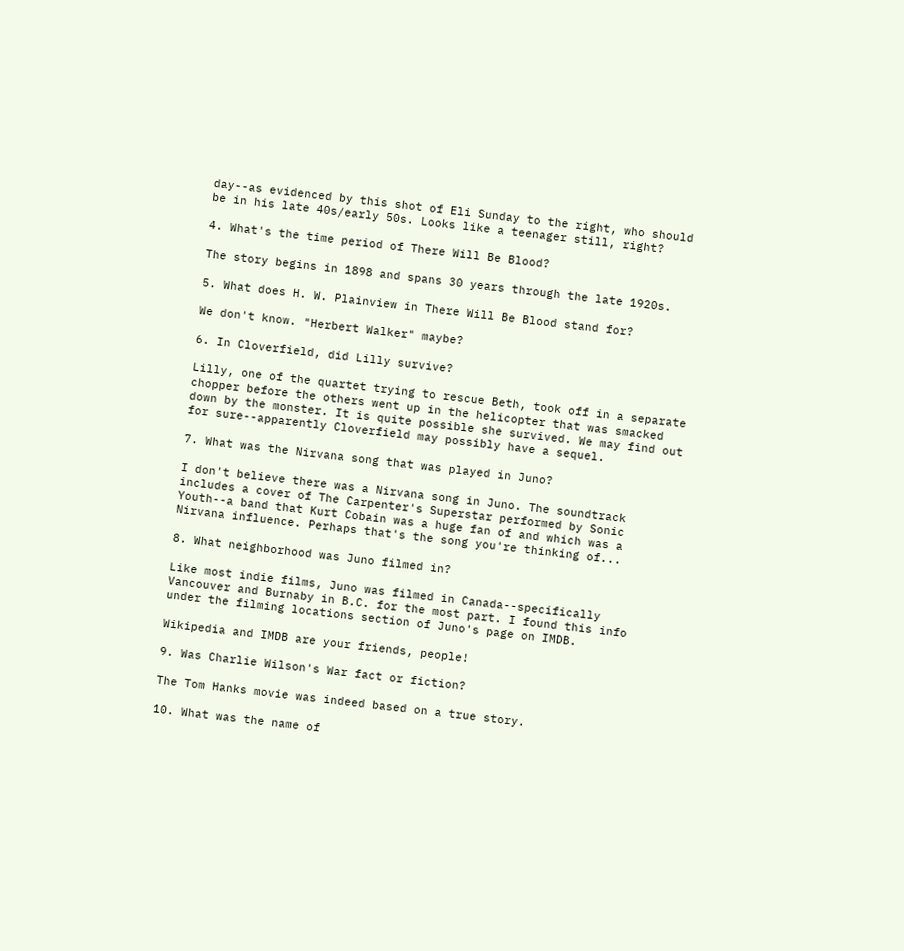day--as evidenced by this shot of Eli Sunday to the right, who should be in his late 40s/early 50s. Looks like a teenager still, right?

4. What's the time period of There Will Be Blood?

The story begins in 1898 and spans 30 years through the late 1920s.

5. What does H. W. Plainview in There Will Be Blood stand for?

We don't know. "Herbert Walker" maybe?

6. In Cloverfield, did Lilly survive?

Lilly, one of the quartet trying to rescue Beth, took off in a separate chopper before the others went up in the helicopter that was smacked down by the monster. It is quite possible she survived. We may find out for sure--apparently Cloverfield may possibly have a sequel.

7. What was the Nirvana song that was played in Juno?

I don't believe there was a Nirvana song in Juno. The soundtrack includes a cover of The Carpenter's Superstar performed by Sonic Youth--a band that Kurt Cobain was a huge fan of and which was a Nirvana influence. Perhaps that's the song you're thinking of...

8. What neighborhood was Juno filmed in?

Like most indie films, Juno was filmed in Canada--specifically Vancouver and Burnaby in B.C. for the most part. I found this info under the filming locations section of Juno's page on IMDB.

Wikipedia and IMDB are your friends, people!

9. Was Charlie Wilson's War fact or fiction?

The Tom Hanks movie was indeed based on a true story.

10. What was the name of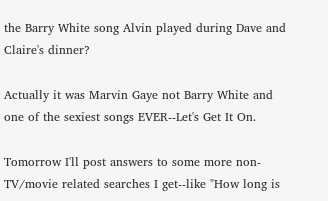the Barry White song Alvin played during Dave and Claire's dinner?

Actually it was Marvin Gaye not Barry White and one of the sexiest songs EVER--Let's Get It On.

Tomorrow I'll post answers to some more non-TV/movie related searches I get--like "How long is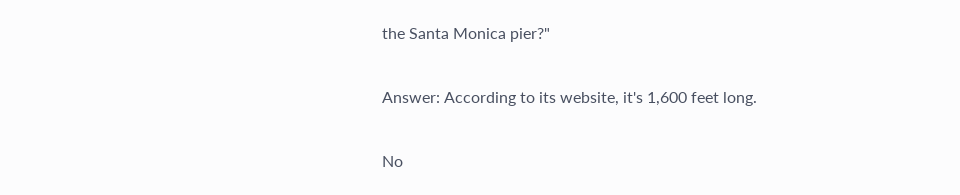the Santa Monica pier?"

Answer: According to its website, it's 1,600 feet long.

No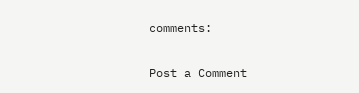comments:

Post a Comment